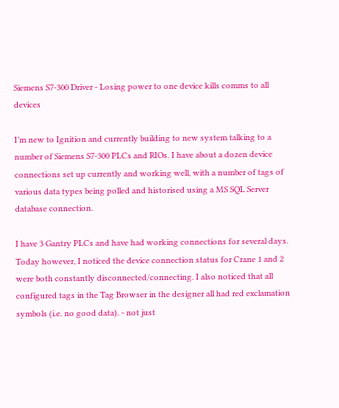Siemens S7-300 Driver - Losing power to one device kills comms to all devices

I’m new to Ignition and currently building to new system talking to a number of Siemens S7-300 PLCs and RIOs. I have about a dozen device connections set up currently and working well, with a number of tags of various data types being polled and historised using a MS SQL Server database connection.

I have 3 Gantry PLCs and have had working connections for several days. Today however, I noticed the device connection status for Crane 1 and 2 were both constantly disconnected/connecting. I also noticed that all configured tags in the Tag Browser in the designer all had red exclamation symbols (i.e. no good data). - not just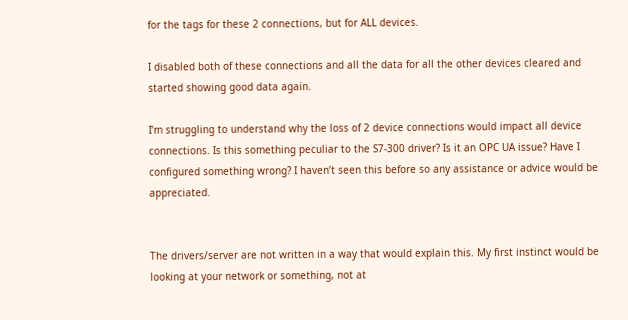for the tags for these 2 connections, but for ALL devices.

I disabled both of these connections and all the data for all the other devices cleared and started showing good data again.

I’m struggling to understand why the loss of 2 device connections would impact all device connections. Is this something peculiar to the S7-300 driver? Is it an OPC UA issue? Have I configured something wrong? I haven’t seen this before so any assistance or advice would be appreciated.


The drivers/server are not written in a way that would explain this. My first instinct would be looking at your network or something, not at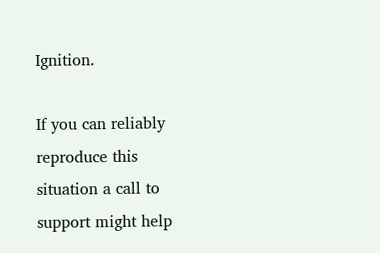Ignition.

If you can reliably reproduce this situation a call to support might help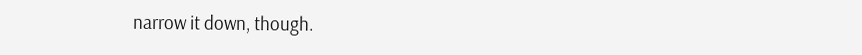narrow it down, though.